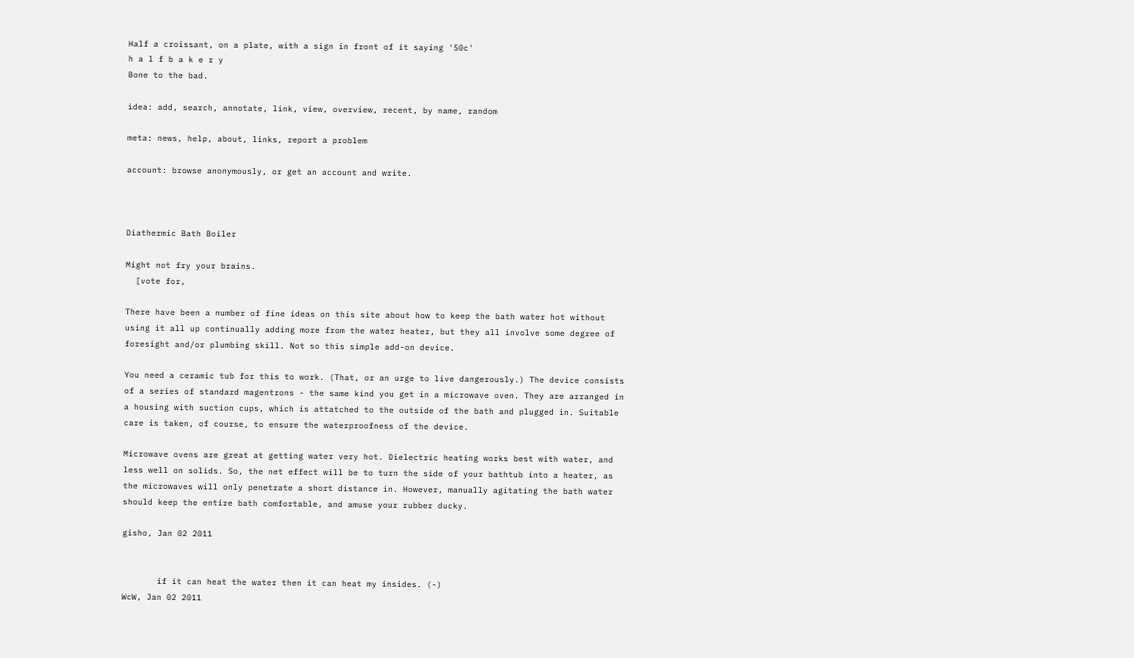Half a croissant, on a plate, with a sign in front of it saying '50c'
h a l f b a k e r y
Bone to the bad.

idea: add, search, annotate, link, view, overview, recent, by name, random

meta: news, help, about, links, report a problem

account: browse anonymously, or get an account and write.



Diathermic Bath Boiler

Might not fry your brains.
  [vote for,

There have been a number of fine ideas on this site about how to keep the bath water hot without using it all up continually adding more from the water heater, but they all involve some degree of foresight and/or plumbing skill. Not so this simple add-on device.

You need a ceramic tub for this to work. (That, or an urge to live dangerously.) The device consists of a series of standard magentrons - the same kind you get in a microwave oven. They are arranged in a housing with suction cups, which is attatched to the outside of the bath and plugged in. Suitable care is taken, of course, to ensure the waterproofness of the device.

Microwave ovens are great at getting water very hot. Dielectric heating works best with water, and less well on solids. So, the net effect will be to turn the side of your bathtub into a heater, as the microwaves will only penetrate a short distance in. However, manually agitating the bath water should keep the entire bath comfortable, and amuse your rubber ducky.

gisho, Jan 02 2011


       if it can heat the water then it can heat my insides. (-)
WcW, Jan 02 2011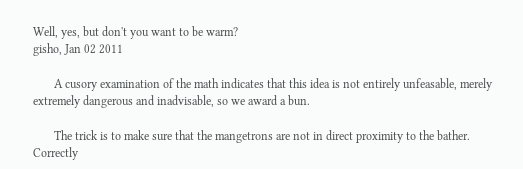Well, yes, but don't you want to be warm?
gisho, Jan 02 2011

       A cusory examination of the math indicates that this idea is not entirely unfeasable, merely extremely dangerous and inadvisable, so we award a bun.

       The trick is to make sure that the mangetrons are not in direct proximity to the bather. Correctly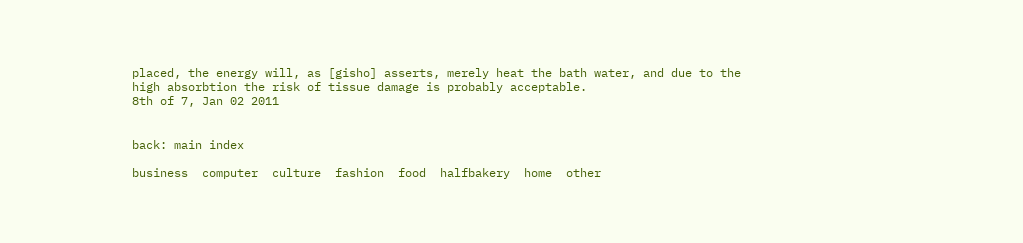placed, the energy will, as [gisho] asserts, merely heat the bath water, and due to the high absorbtion the risk of tissue damage is probably acceptable.
8th of 7, Jan 02 2011


back: main index

business  computer  culture  fashion  food  halfbakery  home  other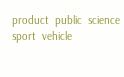product  public  science  sport  vehicle